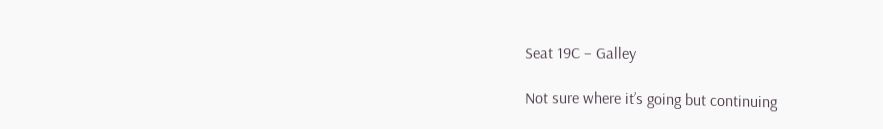Seat 19C – Galley

Not sure where it’s going but continuing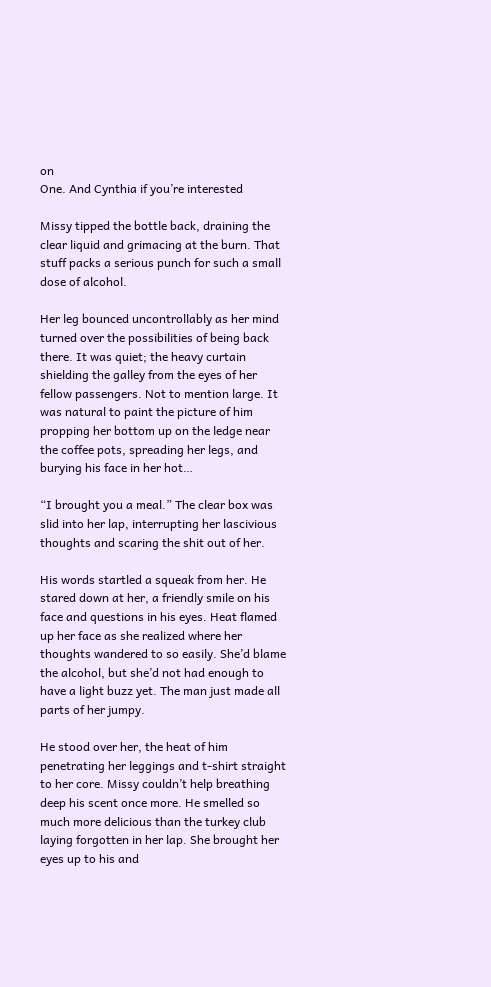on
One. And Cynthia if you’re interested

Missy tipped the bottle back, draining the clear liquid and grimacing at the burn. That stuff packs a serious punch for such a small dose of alcohol.

Her leg bounced uncontrollably as her mind turned over the possibilities of being back there. It was quiet; the heavy curtain shielding the galley from the eyes of her fellow passengers. Not to mention large. It was natural to paint the picture of him propping her bottom up on the ledge near the coffee pots, spreading her legs, and burying his face in her hot…

“I brought you a meal.” The clear box was slid into her lap, interrupting her lascivious thoughts and scaring the shit out of her.

His words startled a squeak from her. He stared down at her, a friendly smile on his face and questions in his eyes. Heat flamed up her face as she realized where her thoughts wandered to so easily. She’d blame the alcohol, but she’d not had enough to have a light buzz yet. The man just made all parts of her jumpy.

He stood over her, the heat of him penetrating her leggings and t-shirt straight to her core. Missy couldn’t help breathing deep his scent once more. He smelled so much more delicious than the turkey club laying forgotten in her lap. She brought her eyes up to his and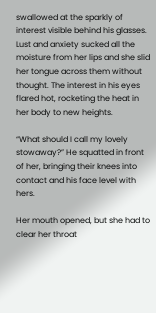swallowed at the sparkly of interest visible behind his glasses. Lust and anxiety sucked all the moisture from her lips and she slid her tongue across them without thought. The interest in his eyes flared hot, rocketing the heat in her body to new heights.

“What should I call my lovely stowaway?” He squatted in front of her, bringing their knees into contact and his face level with hers.

Her mouth opened, but she had to clear her throat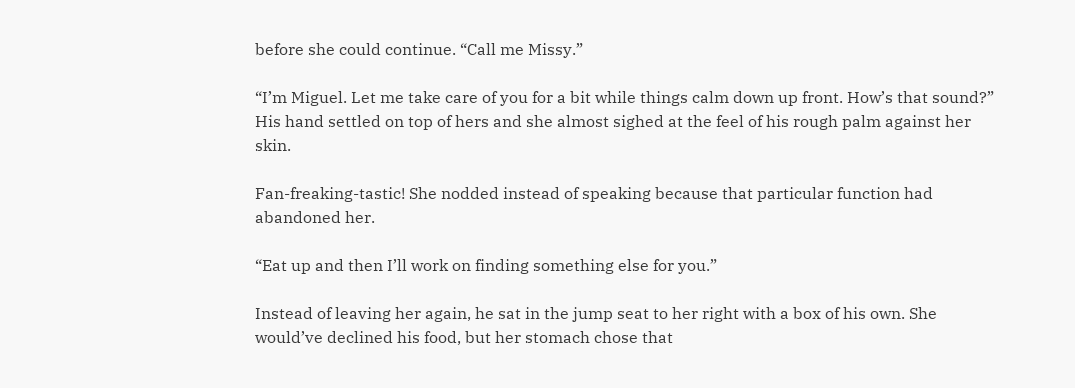before she could continue. “Call me Missy.”

“I’m Miguel. Let me take care of you for a bit while things calm down up front. How’s that sound?” His hand settled on top of hers and she almost sighed at the feel of his rough palm against her skin.

Fan-freaking-tastic! She nodded instead of speaking because that particular function had abandoned her.

“Eat up and then I’ll work on finding something else for you.”

Instead of leaving her again, he sat in the jump seat to her right with a box of his own. She would’ve declined his food, but her stomach chose that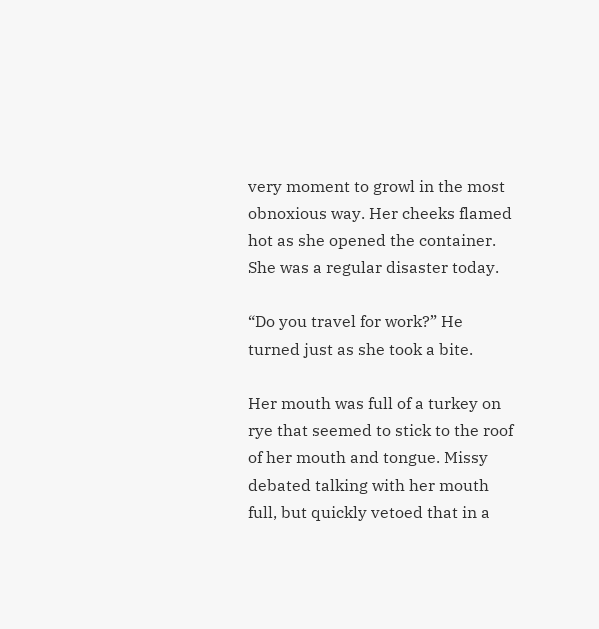very moment to growl in the most obnoxious way. Her cheeks flamed hot as she opened the container. She was a regular disaster today.

“Do you travel for work?” He turned just as she took a bite.

Her mouth was full of a turkey on rye that seemed to stick to the roof of her mouth and tongue. Missy debated talking with her mouth full, but quickly vetoed that in a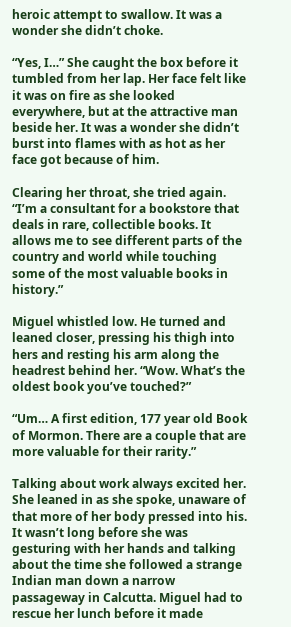heroic attempt to swallow. It was a wonder she didn’t choke.

“Yes, I…” She caught the box before it tumbled from her lap. Her face felt like it was on fire as she looked everywhere, but at the attractive man beside her. It was a wonder she didn’t burst into flames with as hot as her face got because of him.

Clearing her throat, she tried again. “I’m a consultant for a bookstore that deals in rare, collectible books. It allows me to see different parts of the country and world while touching some of the most valuable books in history.”

Miguel whistled low. He turned and leaned closer, pressing his thigh into hers and resting his arm along the headrest behind her. “Wow. What’s the oldest book you’ve touched?”

“Um… A first edition, 177 year old Book of Mormon. There are a couple that are more valuable for their rarity.”

Talking about work always excited her. She leaned in as she spoke, unaware of that more of her body pressed into his. It wasn’t long before she was gesturing with her hands and talking about the time she followed a strange Indian man down a narrow passageway in Calcutta. Miguel had to rescue her lunch before it made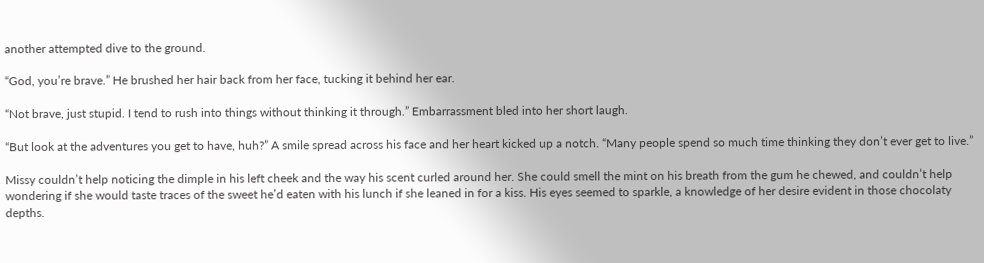another attempted dive to the ground.

“God, you’re brave.” He brushed her hair back from her face, tucking it behind her ear.

“Not brave, just stupid. I tend to rush into things without thinking it through.” Embarrassment bled into her short laugh.

“But look at the adventures you get to have, huh?” A smile spread across his face and her heart kicked up a notch. “Many people spend so much time thinking they don’t ever get to live.”

Missy couldn’t help noticing the dimple in his left cheek and the way his scent curled around her. She could smell the mint on his breath from the gum he chewed, and couldn’t help wondering if she would taste traces of the sweet he’d eaten with his lunch if she leaned in for a kiss. His eyes seemed to sparkle, a knowledge of her desire evident in those chocolaty depths.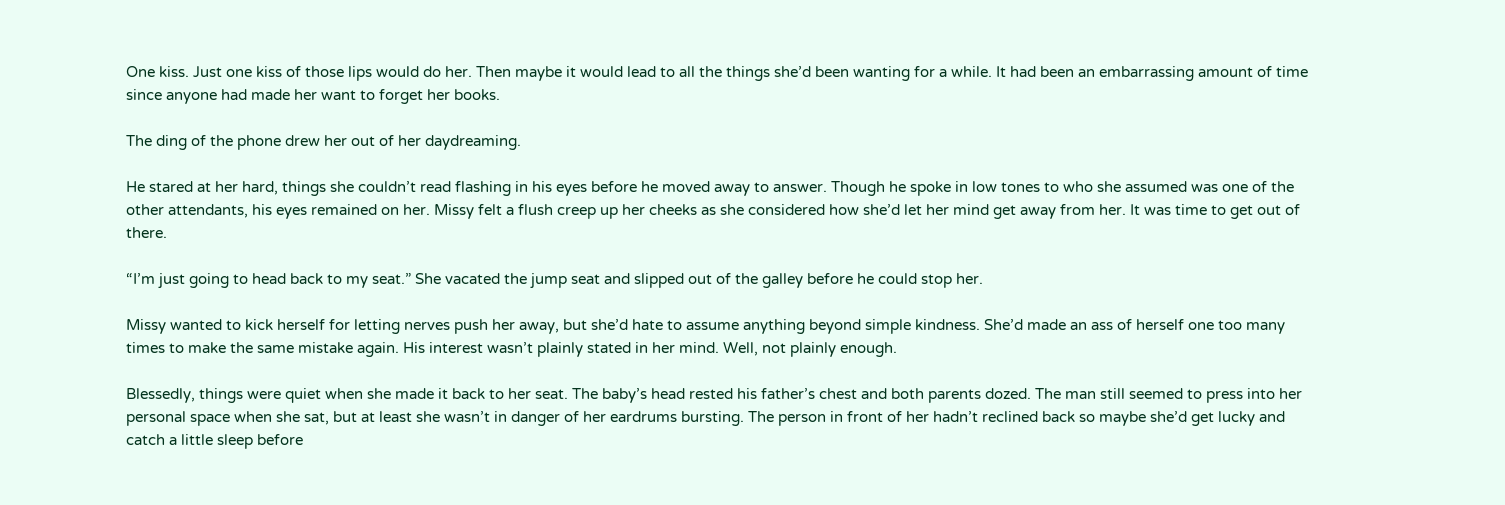One kiss. Just one kiss of those lips would do her. Then maybe it would lead to all the things she’d been wanting for a while. It had been an embarrassing amount of time since anyone had made her want to forget her books.

The ding of the phone drew her out of her daydreaming.

He stared at her hard, things she couldn’t read flashing in his eyes before he moved away to answer. Though he spoke in low tones to who she assumed was one of the other attendants, his eyes remained on her. Missy felt a flush creep up her cheeks as she considered how she’d let her mind get away from her. It was time to get out of there.

“I’m just going to head back to my seat.” She vacated the jump seat and slipped out of the galley before he could stop her.

Missy wanted to kick herself for letting nerves push her away, but she’d hate to assume anything beyond simple kindness. She’d made an ass of herself one too many times to make the same mistake again. His interest wasn’t plainly stated in her mind. Well, not plainly enough.

Blessedly, things were quiet when she made it back to her seat. The baby’s head rested his father’s chest and both parents dozed. The man still seemed to press into her personal space when she sat, but at least she wasn’t in danger of her eardrums bursting. The person in front of her hadn’t reclined back so maybe she’d get lucky and catch a little sleep before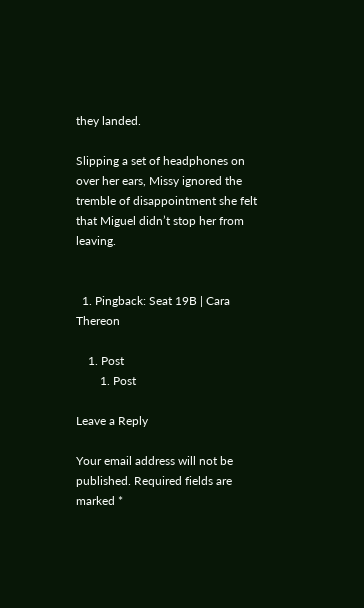they landed.

Slipping a set of headphones on over her ears, Missy ignored the tremble of disappointment she felt that Miguel didn’t stop her from leaving.


  1. Pingback: Seat 19B | Cara Thereon

    1. Post
        1. Post

Leave a Reply

Your email address will not be published. Required fields are marked *